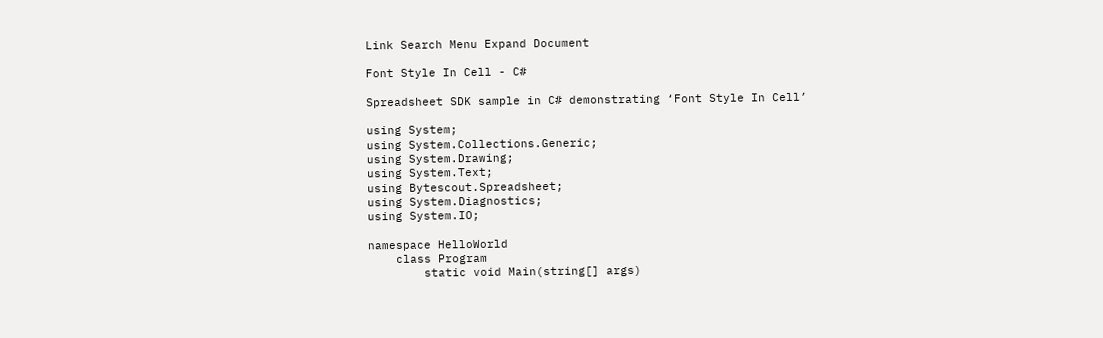Link Search Menu Expand Document

Font Style In Cell - C#

Spreadsheet SDK sample in C# demonstrating ‘Font Style In Cell’

using System;
using System.Collections.Generic;
using System.Drawing;
using System.Text;
using Bytescout.Spreadsheet;
using System.Diagnostics;
using System.IO;

namespace HelloWorld
    class Program
        static void Main(string[] args)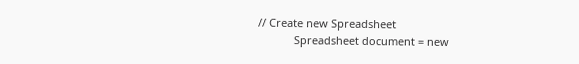// Create new Spreadsheet
            Spreadsheet document = new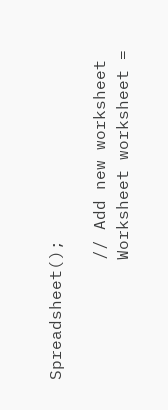Spreadsheet();

            // Add new worksheet
            Worksheet worksheet =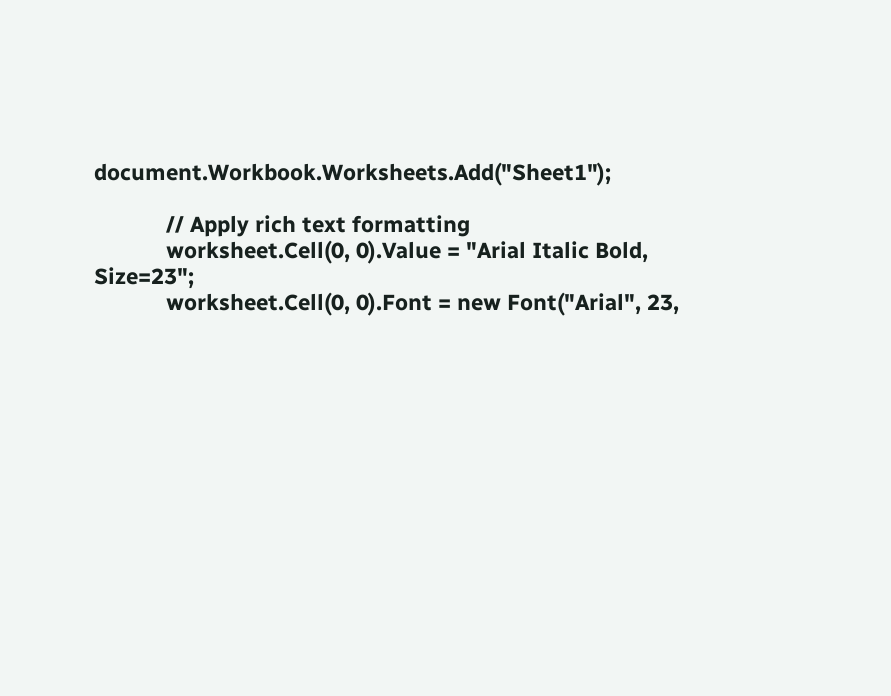document.Workbook.Worksheets.Add("Sheet1");

            // Apply rich text formatting
            worksheet.Cell(0, 0).Value = "Arial Italic Bold, Size=23";
            worksheet.Cell(0, 0).Font = new Font("Arial", 23,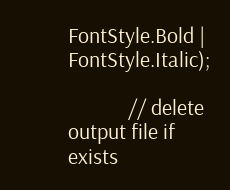FontStyle.Bold | FontStyle.Italic);

            // delete output file if exists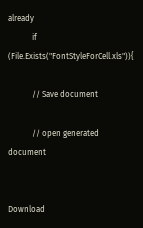already
            if (File.Exists("FontStyleForCell.xls")){

            // Save document

            // open generated document


Download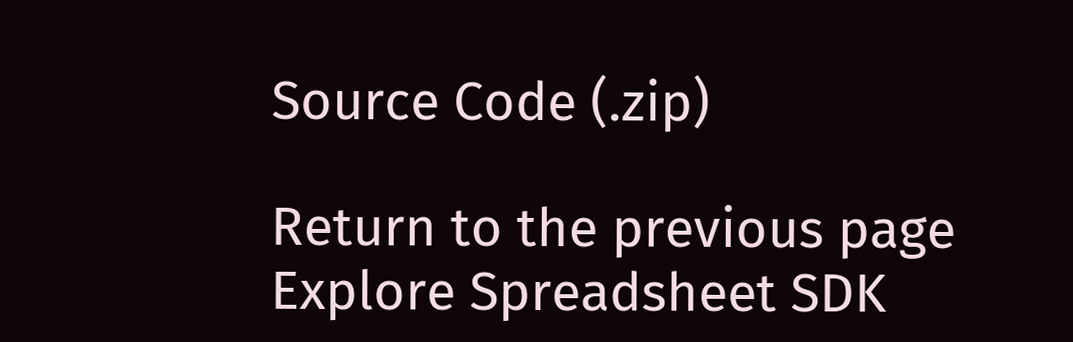Source Code (.zip)

Return to the previous page Explore Spreadsheet SDK